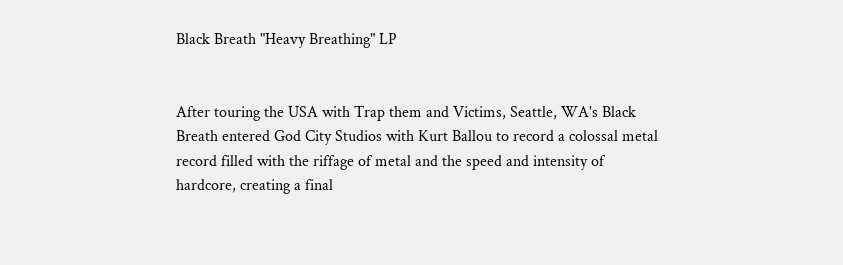Black Breath "Heavy Breathing" LP


After touring the USA with Trap them and Victims, Seattle, WA's Black Breath entered God City Studios with Kurt Ballou to record a colossal metal record filled with the riffage of metal and the speed and intensity of hardcore, creating a final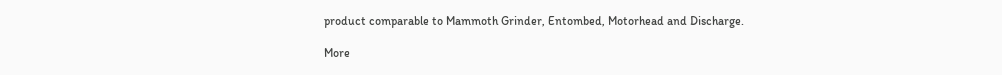product comparable to Mammoth Grinder, Entombed, Motorhead and Discharge.

More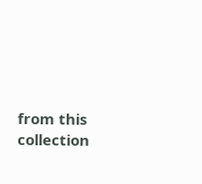from this collection